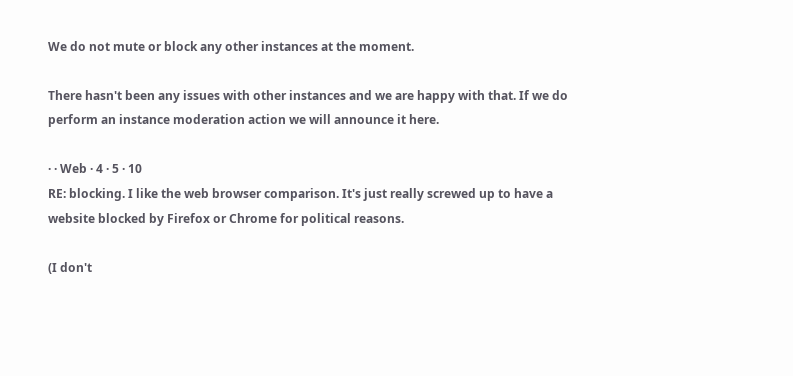We do not mute or block any other instances at the moment.

There hasn't been any issues with other instances and we are happy with that. If we do perform an instance moderation action we will announce it here.

· · Web · 4 · 5 · 10
RE: blocking. I like the web browser comparison. It's just really screwed up to have a website blocked by Firefox or Chrome for political reasons.

(I don't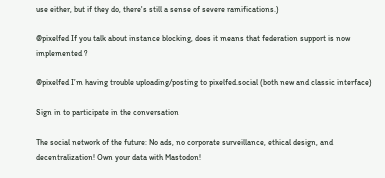use either, but if they do, there's still a sense of severe ramifications.)

@pixelfed If you talk about instance blocking, does it means that federation support is now implemented ?

@pixelfed I’m having trouble uploading/posting to pixelfed.social (both new and classic interface)

Sign in to participate in the conversation

The social network of the future: No ads, no corporate surveillance, ethical design, and decentralization! Own your data with Mastodon!